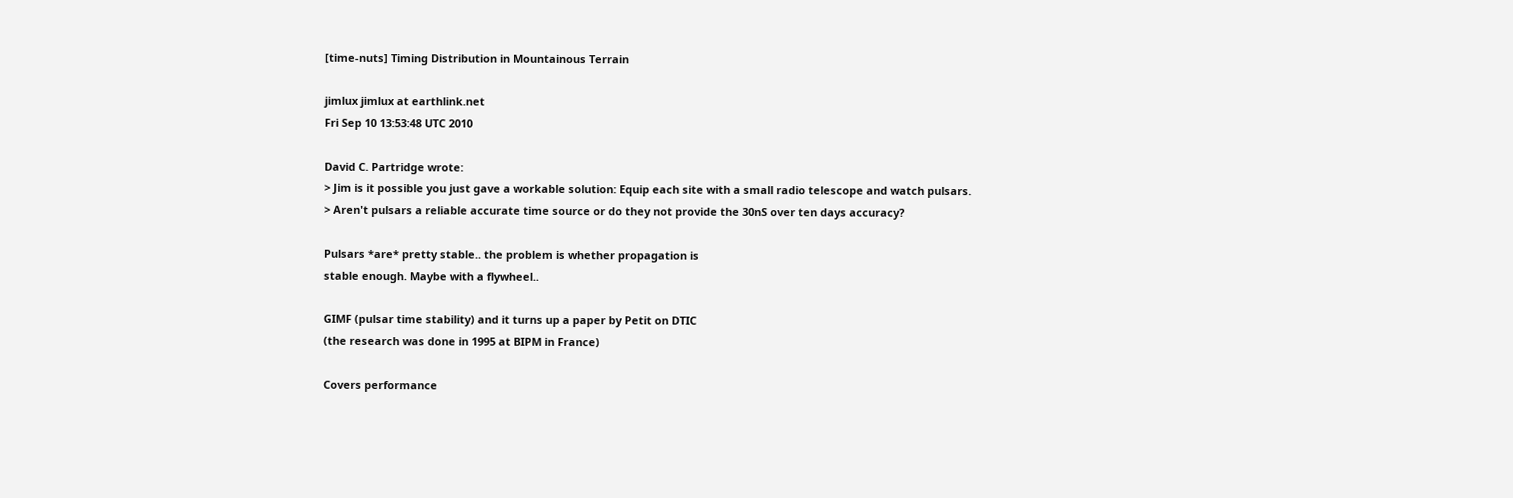[time-nuts] Timing Distribution in Mountainous Terrain

jimlux jimlux at earthlink.net
Fri Sep 10 13:53:48 UTC 2010

David C. Partridge wrote:
> Jim is it possible you just gave a workable solution: Equip each site with a small radio telescope and watch pulsars.
> Aren't pulsars a reliable accurate time source or do they not provide the 30nS over ten days accuracy?

Pulsars *are* pretty stable.. the problem is whether propagation is
stable enough. Maybe with a flywheel..

GIMF (pulsar time stability) and it turns up a paper by Petit on DTIC
(the research was done in 1995 at BIPM in France)

Covers performance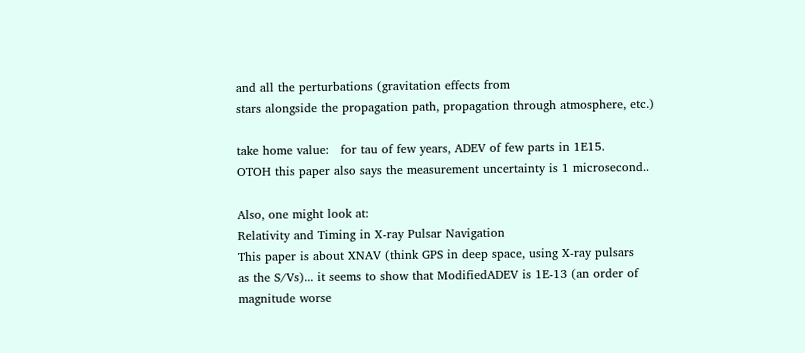and all the perturbations (gravitation effects from
stars alongside the propagation path, propagation through atmosphere, etc.)

take home value:   for tau of few years, ADEV of few parts in 1E15.
OTOH this paper also says the measurement uncertainty is 1 microsecond..

Also, one might look at:
Relativity and Timing in X-ray Pulsar Navigation
This paper is about XNAV (think GPS in deep space, using X-ray pulsars
as the S/Vs)... it seems to show that ModifiedADEV is 1E-13 (an order of
magnitude worse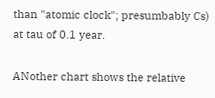than "atomic clock"; presumbably Cs) at tau of 0.1 year.

ANother chart shows the relative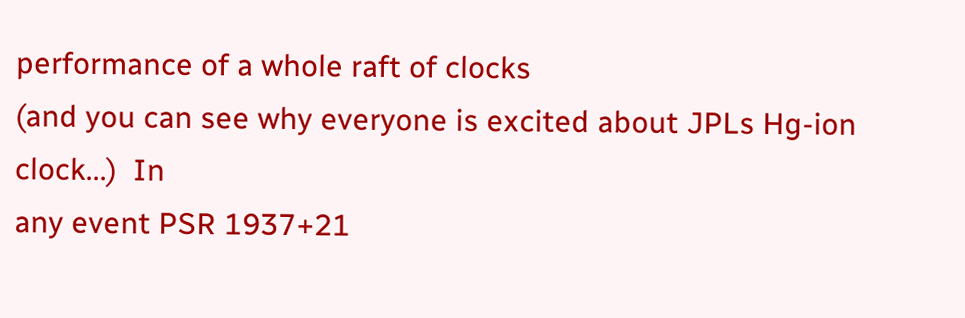performance of a whole raft of clocks
(and you can see why everyone is excited about JPLs Hg-ion clock...)  In
any event PSR 1937+21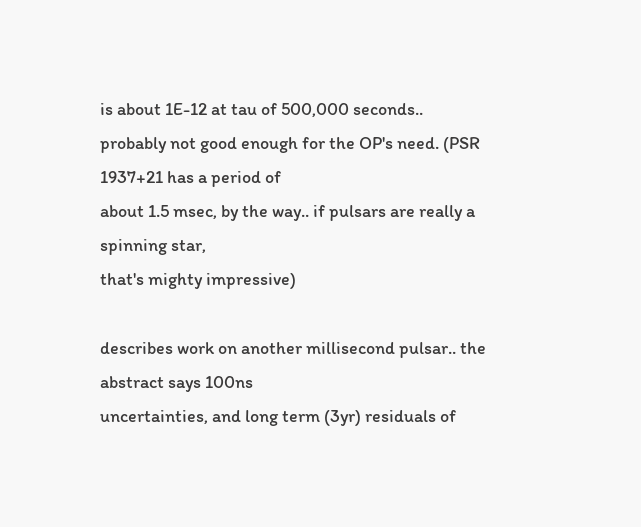is about 1E-12 at tau of 500,000 seconds..
probably not good enough for the OP's need. (PSR 1937+21 has a period of
about 1.5 msec, by the way.. if pulsars are really a spinning star,
that's mighty impressive)

describes work on another millisecond pulsar.. the abstract says 100ns
uncertainties, and long term (3yr) residuals of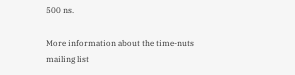500 ns.

More information about the time-nuts mailing list